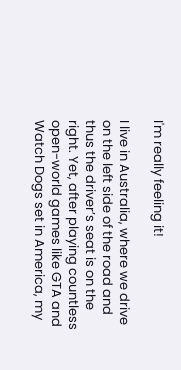I'm really feeling it!

I live in Australia, where we drive on the left side of the road and thus the driver’s seat is on the right. Yet, after playing countless open-world games like GTA and Watch Dogs set in America, my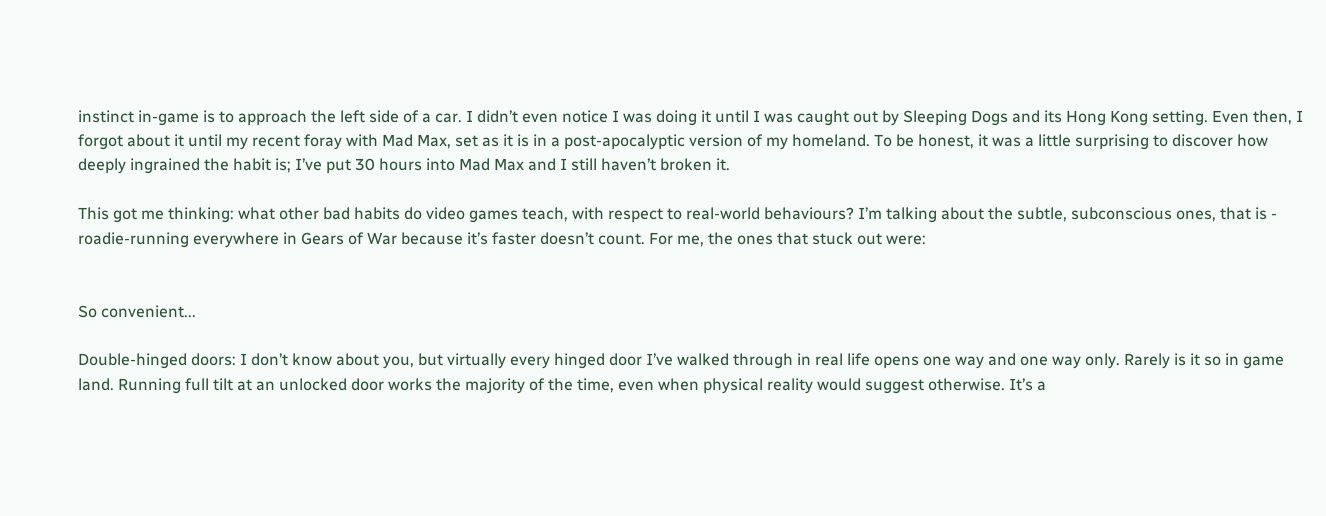instinct in-game is to approach the left side of a car. I didn’t even notice I was doing it until I was caught out by Sleeping Dogs and its Hong Kong setting. Even then, I forgot about it until my recent foray with Mad Max, set as it is in a post-apocalyptic version of my homeland. To be honest, it was a little surprising to discover how deeply ingrained the habit is; I’ve put 30 hours into Mad Max and I still haven’t broken it.

This got me thinking: what other bad habits do video games teach, with respect to real-world behaviours? I’m talking about the subtle, subconscious ones, that is - roadie-running everywhere in Gears of War because it’s faster doesn’t count. For me, the ones that stuck out were:


So convenient...

Double-hinged doors: I don’t know about you, but virtually every hinged door I’ve walked through in real life opens one way and one way only. Rarely is it so in game land. Running full tilt at an unlocked door works the majority of the time, even when physical reality would suggest otherwise. It’s a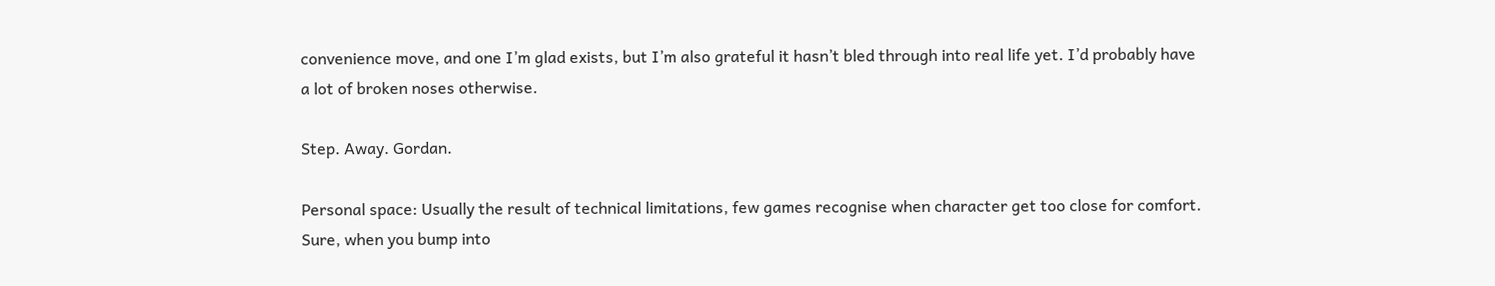convenience move, and one I’m glad exists, but I’m also grateful it hasn’t bled through into real life yet. I’d probably have a lot of broken noses otherwise.

Step. Away. Gordan.

Personal space: Usually the result of technical limitations, few games recognise when character get too close for comfort. Sure, when you bump into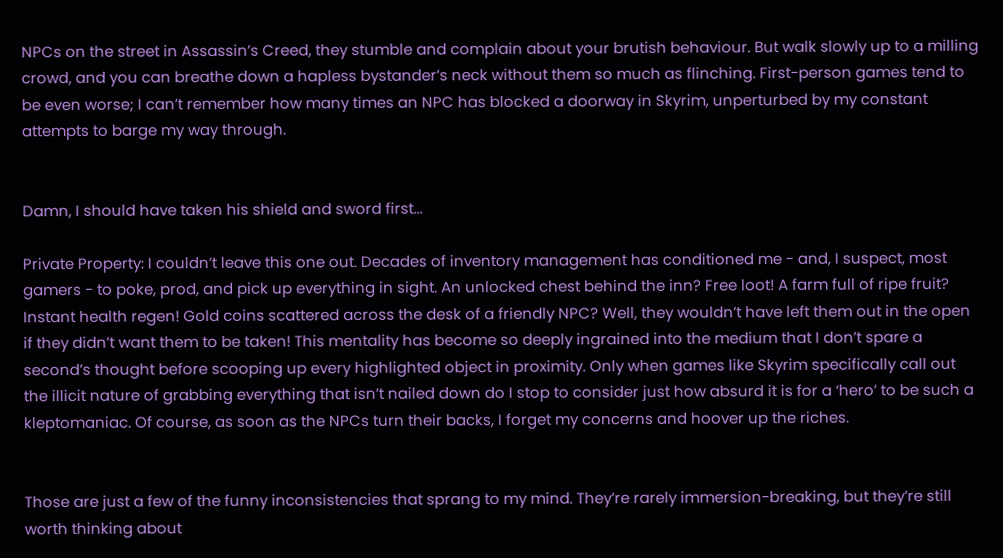NPCs on the street in Assassin’s Creed, they stumble and complain about your brutish behaviour. But walk slowly up to a milling crowd, and you can breathe down a hapless bystander’s neck without them so much as flinching. First-person games tend to be even worse; I can’t remember how many times an NPC has blocked a doorway in Skyrim, unperturbed by my constant attempts to barge my way through.


Damn, I should have taken his shield and sword first...

Private Property: I couldn’t leave this one out. Decades of inventory management has conditioned me - and, I suspect, most gamers - to poke, prod, and pick up everything in sight. An unlocked chest behind the inn? Free loot! A farm full of ripe fruit? Instant health regen! Gold coins scattered across the desk of a friendly NPC? Well, they wouldn’t have left them out in the open if they didn’t want them to be taken! This mentality has become so deeply ingrained into the medium that I don’t spare a second’s thought before scooping up every highlighted object in proximity. Only when games like Skyrim specifically call out the illicit nature of grabbing everything that isn’t nailed down do I stop to consider just how absurd it is for a ‘hero’ to be such a kleptomaniac. Of course, as soon as the NPCs turn their backs, I forget my concerns and hoover up the riches.


Those are just a few of the funny inconsistencies that sprang to my mind. They’re rarely immersion-breaking, but they’re still worth thinking about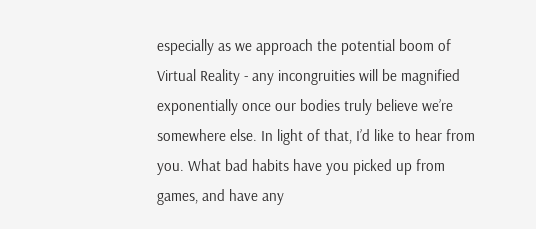especially as we approach the potential boom of Virtual Reality - any incongruities will be magnified exponentially once our bodies truly believe we’re somewhere else. In light of that, I’d like to hear from you. What bad habits have you picked up from games, and have any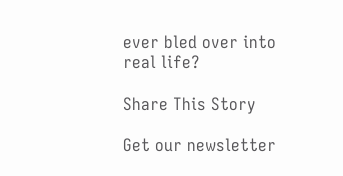ever bled over into real life?

Share This Story

Get our newsletter